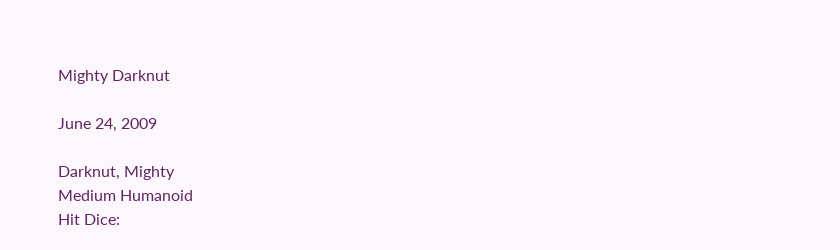Mighty Darknut

June 24, 2009

Darknut, Mighty
Medium Humanoid
Hit Dice: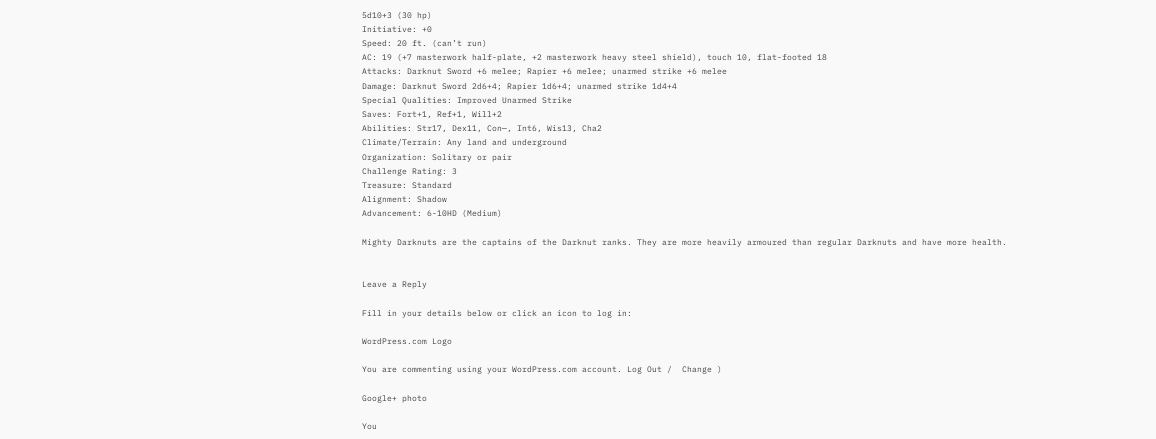5d10+3 (30 hp)
Initiative: +0
Speed: 20 ft. (can’t run)
AC: 19 (+7 masterwork half-plate, +2 masterwork heavy steel shield), touch 10, flat-footed 18
Attacks: Darknut Sword +6 melee; Rapier +6 melee; unarmed strike +6 melee
Damage: Darknut Sword 2d6+4; Rapier 1d6+4; unarmed strike 1d4+4
Special Qualities: Improved Unarmed Strike
Saves: Fort+1, Ref+1, Will+2
Abilities: Str17, Dex11, Con—, Int6, Wis13, Cha2
Climate/Terrain: Any land and underground
Organization: Solitary or pair
Challenge Rating: 3
Treasure: Standard
Alignment: Shadow
Advancement: 6-10HD (Medium)

Mighty Darknuts are the captains of the Darknut ranks. They are more heavily armoured than regular Darknuts and have more health.


Leave a Reply

Fill in your details below or click an icon to log in:

WordPress.com Logo

You are commenting using your WordPress.com account. Log Out /  Change )

Google+ photo

You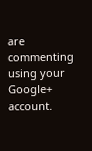are commenting using your Google+ account.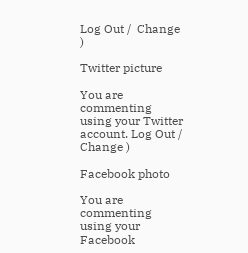Log Out /  Change )

Twitter picture

You are commenting using your Twitter account. Log Out /  Change )

Facebook photo

You are commenting using your Facebook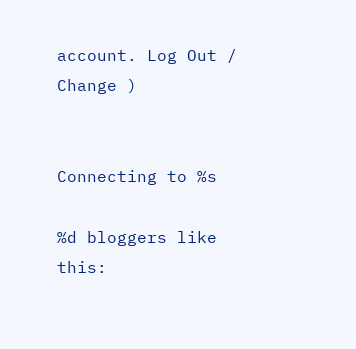account. Log Out /  Change )


Connecting to %s

%d bloggers like this: